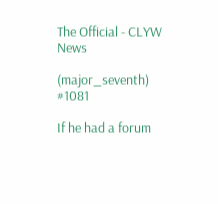The Official - CLYW News

(major_seventh) #1081

If he had a forum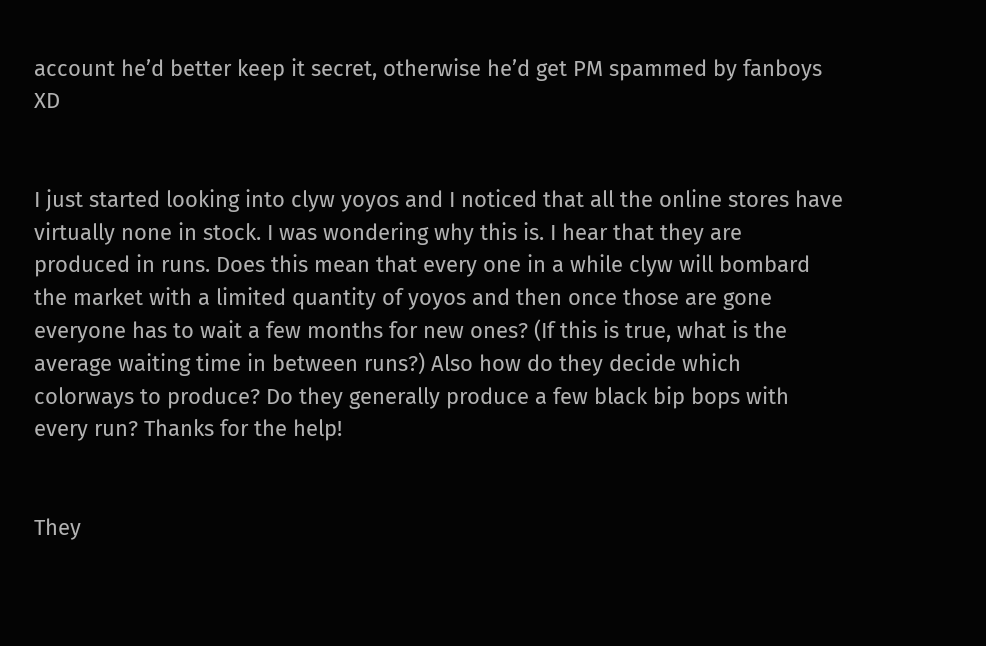account he’d better keep it secret, otherwise he’d get PM spammed by fanboys XD


I just started looking into clyw yoyos and I noticed that all the online stores have virtually none in stock. I was wondering why this is. I hear that they are produced in runs. Does this mean that every one in a while clyw will bombard the market with a limited quantity of yoyos and then once those are gone everyone has to wait a few months for new ones? (If this is true, what is the average waiting time in between runs?) Also how do they decide which colorways to produce? Do they generally produce a few black bip bops with every run? Thanks for the help!


They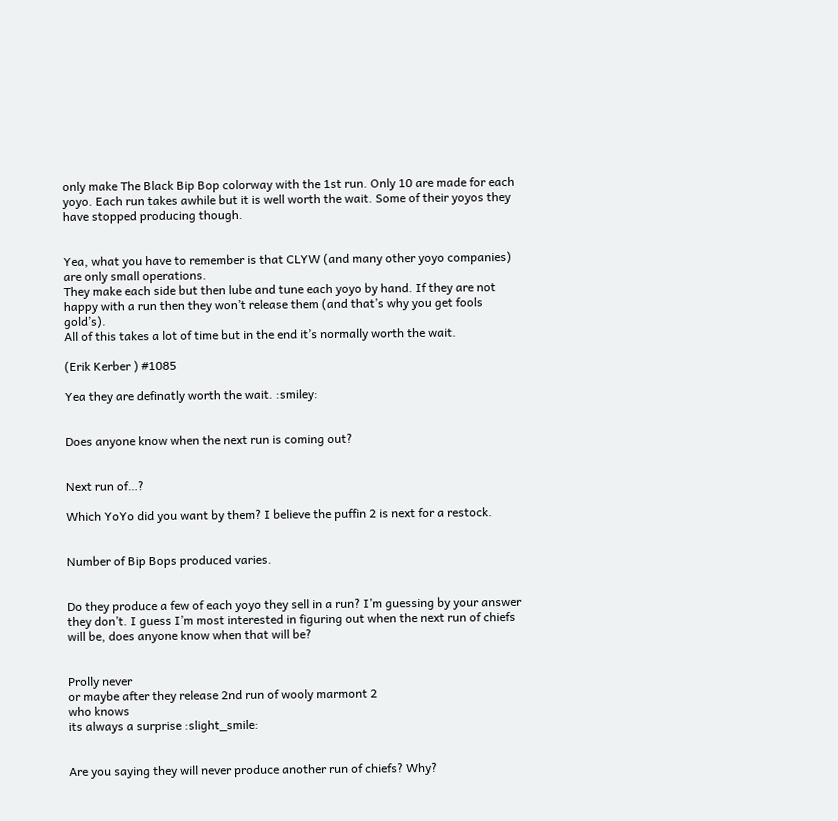only make The Black Bip Bop colorway with the 1st run. Only 10 are made for each yoyo. Each run takes awhile but it is well worth the wait. Some of their yoyos they have stopped producing though.


Yea, what you have to remember is that CLYW (and many other yoyo companies) are only small operations.
They make each side but then lube and tune each yoyo by hand. If they are not happy with a run then they won’t release them (and that’s why you get fools gold’s).
All of this takes a lot of time but in the end it’s normally worth the wait.

(Erik Kerber ) #1085

Yea they are definatly worth the wait. :smiley:


Does anyone know when the next run is coming out?


Next run of…?

Which YoYo did you want by them? I believe the puffin 2 is next for a restock.


Number of Bip Bops produced varies.


Do they produce a few of each yoyo they sell in a run? I’m guessing by your answer they don’t. I guess I’m most interested in figuring out when the next run of chiefs will be, does anyone know when that will be?


Prolly never
or maybe after they release 2nd run of wooly marmont 2
who knows
its always a surprise :slight_smile:


Are you saying they will never produce another run of chiefs? Why?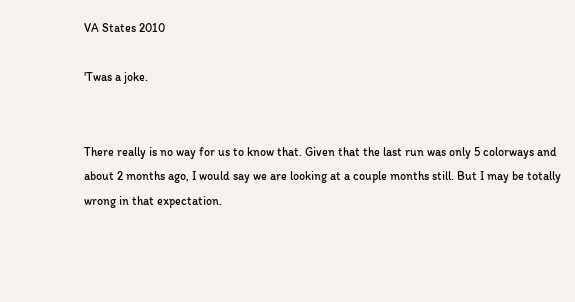VA States 2010

'Twas a joke.


There really is no way for us to know that. Given that the last run was only 5 colorways and about 2 months ago, I would say we are looking at a couple months still. But I may be totally wrong in that expectation.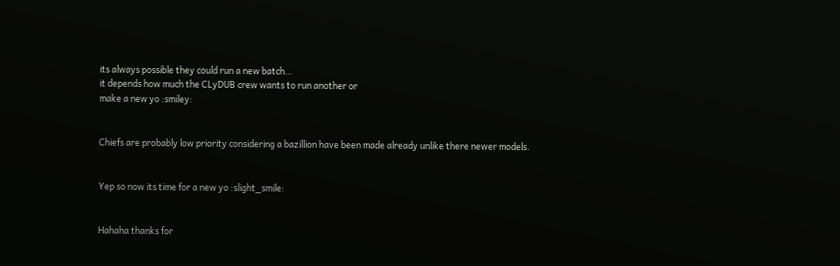its always possible they could run a new batch…
it depends how much the CLyDUB crew wants to run another or
make a new yo :smiley:


Chiefs are probably low priority considering a bazillion have been made already unlike there newer models.


Yep so now its time for a new yo :slight_smile:


Hahaha thanks for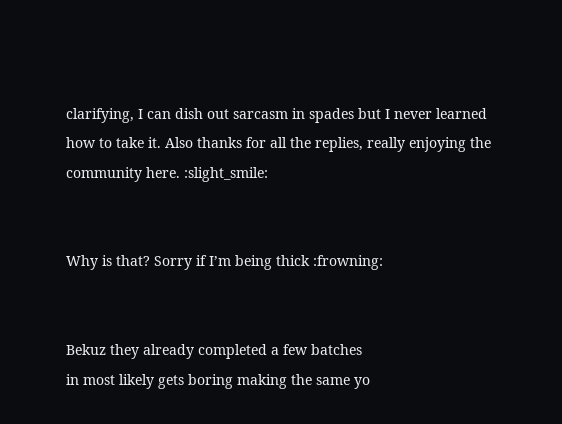clarifying, I can dish out sarcasm in spades but I never learned how to take it. Also thanks for all the replies, really enjoying the community here. :slight_smile:


Why is that? Sorry if I’m being thick :frowning:


Bekuz they already completed a few batches
in most likely gets boring making the same yo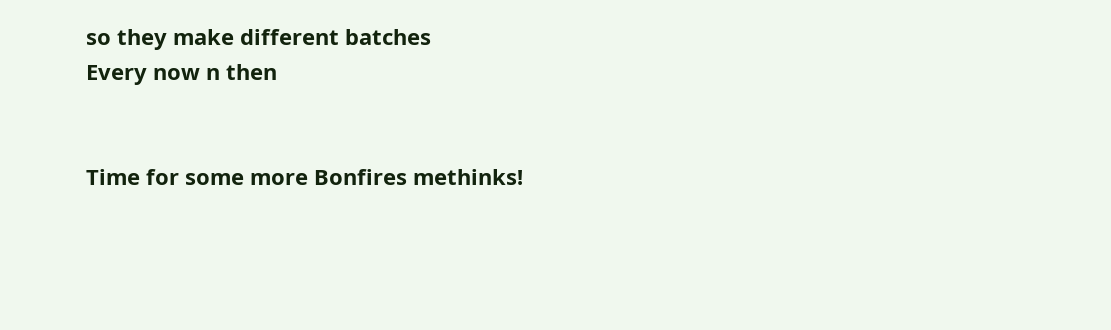so they make different batches
Every now n then


Time for some more Bonfires methinks!